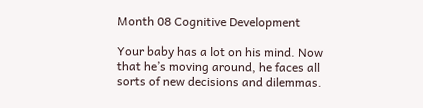Month 08 Cognitive Development

Your baby has a lot on his mind. Now that he’s moving around, he faces all sorts of new decisions and dilemmas.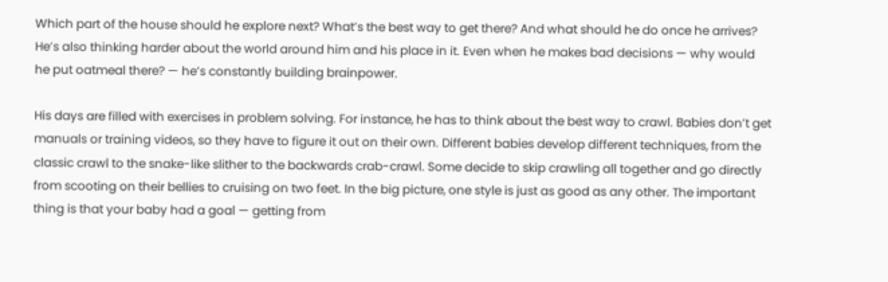Which part of the house should he explore next? What’s the best way to get there? And what should he do once he arrives? He’s also thinking harder about the world around him and his place in it. Even when he makes bad decisions — why would he put oatmeal there? — he’s constantly building brainpower.

His days are filled with exercises in problem solving. For instance, he has to think about the best way to crawl. Babies don’t get manuals or training videos, so they have to figure it out on their own. Different babies develop different techniques, from the classic crawl to the snake-like slither to the backwards crab-crawl. Some decide to skip crawling all together and go directly from scooting on their bellies to cruising on two feet. In the big picture, one style is just as good as any other. The important thing is that your baby had a goal — getting from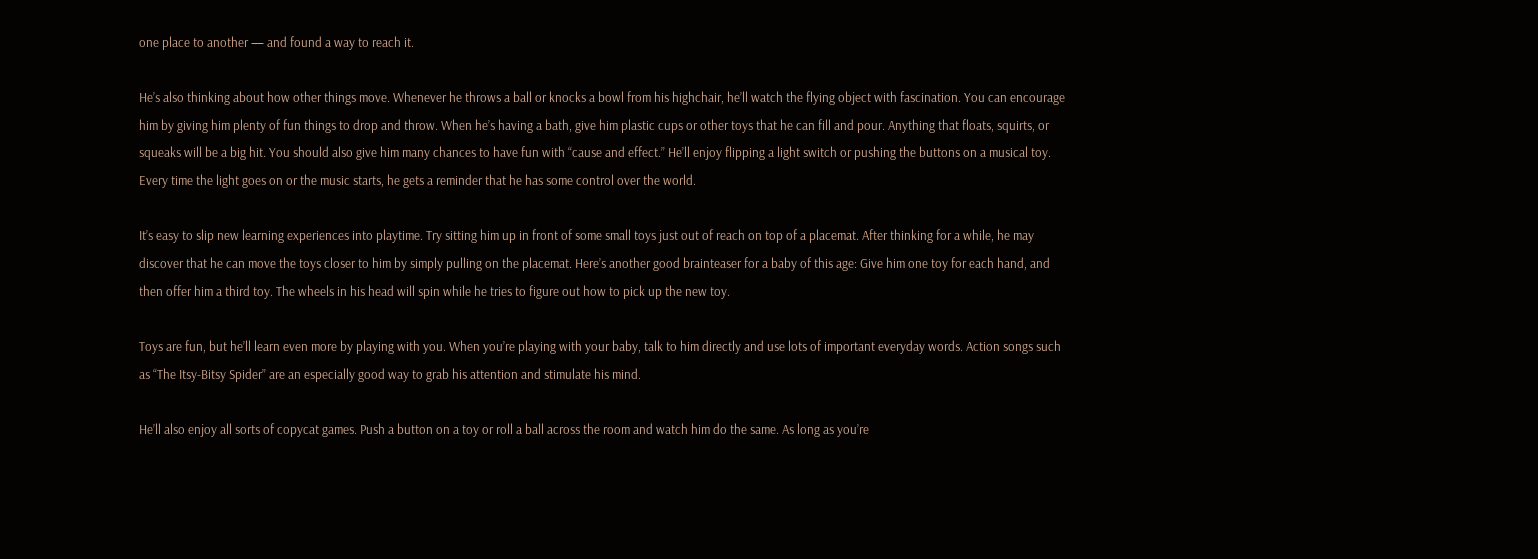one place to another — and found a way to reach it.

He’s also thinking about how other things move. Whenever he throws a ball or knocks a bowl from his highchair, he’ll watch the flying object with fascination. You can encourage him by giving him plenty of fun things to drop and throw. When he’s having a bath, give him plastic cups or other toys that he can fill and pour. Anything that floats, squirts, or squeaks will be a big hit. You should also give him many chances to have fun with “cause and effect.” He’ll enjoy flipping a light switch or pushing the buttons on a musical toy. Every time the light goes on or the music starts, he gets a reminder that he has some control over the world.

It’s easy to slip new learning experiences into playtime. Try sitting him up in front of some small toys just out of reach on top of a placemat. After thinking for a while, he may discover that he can move the toys closer to him by simply pulling on the placemat. Here’s another good brainteaser for a baby of this age: Give him one toy for each hand, and then offer him a third toy. The wheels in his head will spin while he tries to figure out how to pick up the new toy.

Toys are fun, but he’ll learn even more by playing with you. When you’re playing with your baby, talk to him directly and use lots of important everyday words. Action songs such as “The Itsy-Bitsy Spider” are an especially good way to grab his attention and stimulate his mind.

He’ll also enjoy all sorts of copycat games. Push a button on a toy or roll a ball across the room and watch him do the same. As long as you’re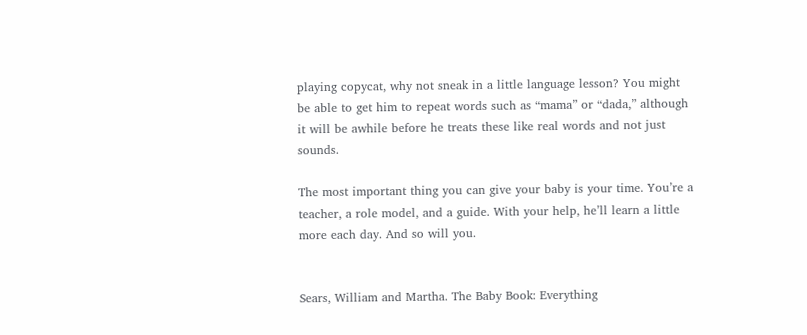playing copycat, why not sneak in a little language lesson? You might be able to get him to repeat words such as “mama” or “dada,” although it will be awhile before he treats these like real words and not just sounds.

The most important thing you can give your baby is your time. You’re a teacher, a role model, and a guide. With your help, he’ll learn a little more each day. And so will you.


Sears, William and Martha. The Baby Book: Everything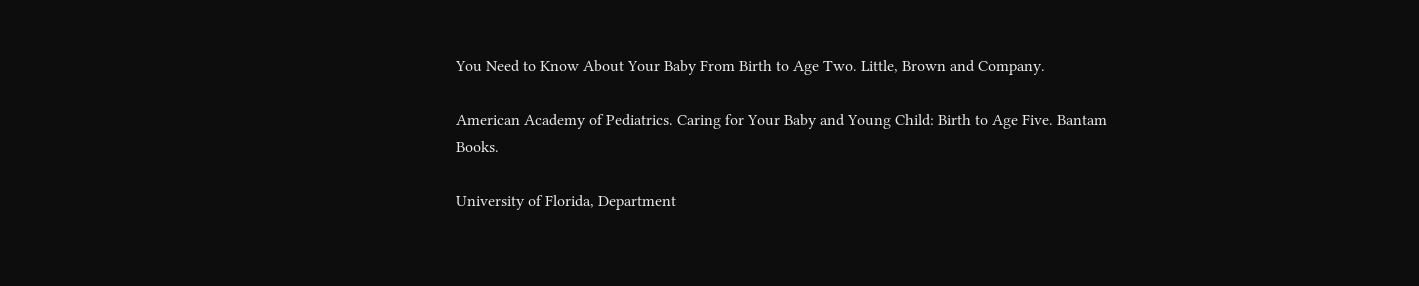You Need to Know About Your Baby From Birth to Age Two. Little, Brown and Company.

American Academy of Pediatrics. Caring for Your Baby and Young Child: Birth to Age Five. Bantam Books.

University of Florida, Department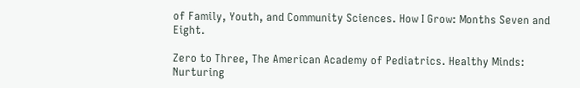of Family, Youth, and Community Sciences. How I Grow: Months Seven and Eight.

Zero to Three, The American Academy of Pediatrics. Healthy Minds: Nurturing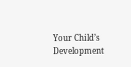Your Child’s Development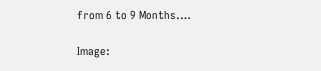from 6 to 9 Months.…

Image: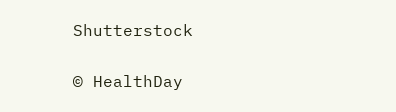Shutterstock

© HealthDay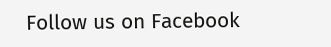Follow us on Facebook